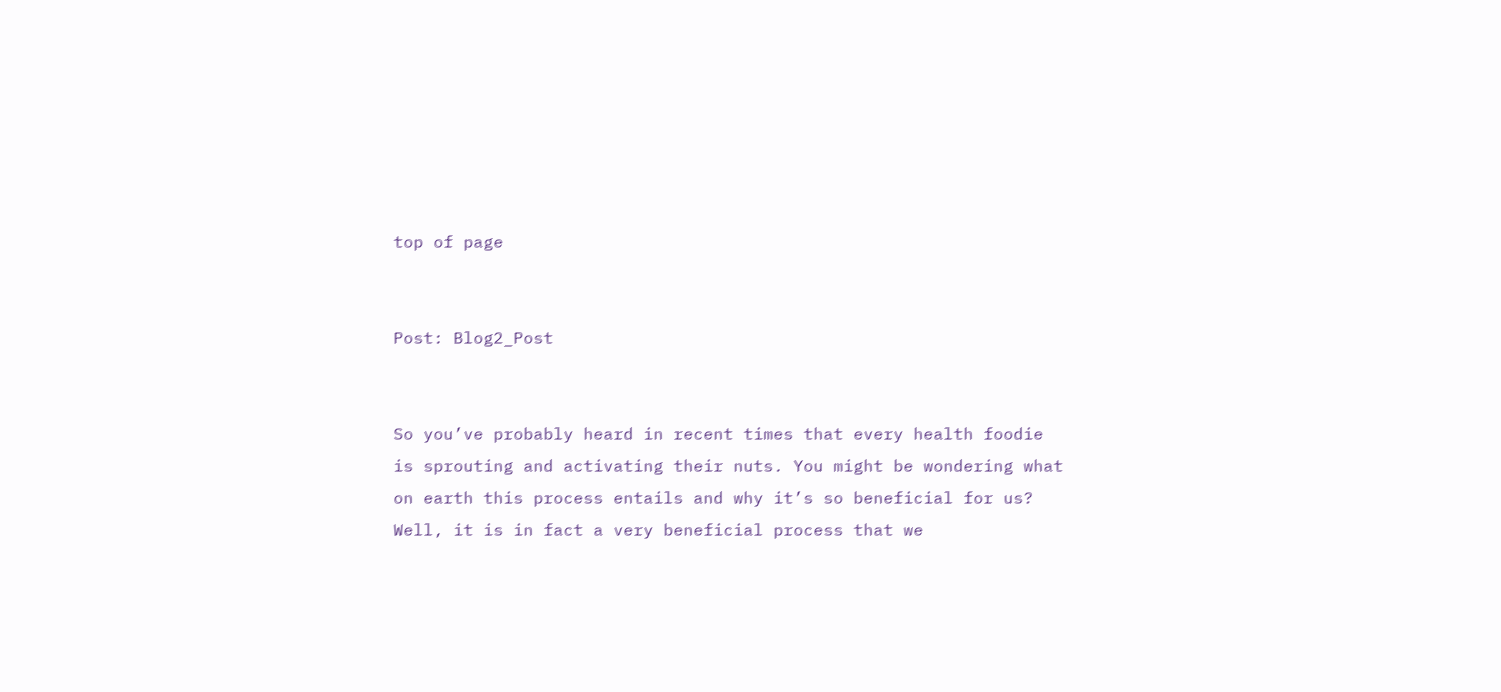top of page


Post: Blog2_Post


So you’ve probably heard in recent times that every health foodie is sprouting and activating their nuts. You might be wondering what on earth this process entails and why it’s so beneficial for us? Well, it is in fact a very beneficial process that we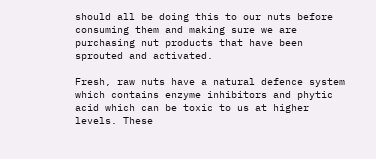should all be doing this to our nuts before consuming them and making sure we are purchasing nut products that have been sprouted and activated.

Fresh, raw nuts have a natural defence system which contains enzyme inhibitors and phytic acid which can be toxic to us at higher levels. These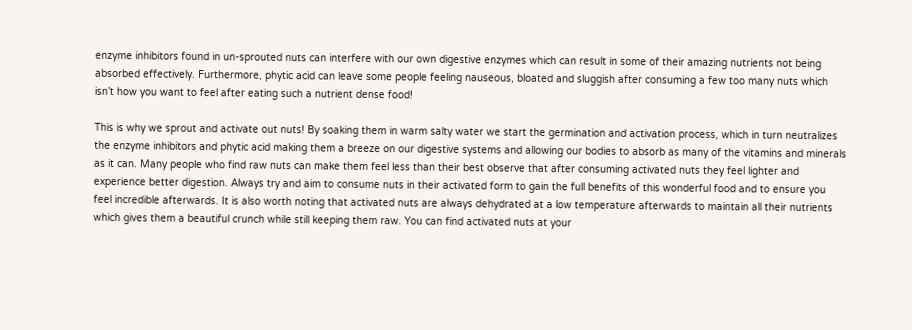enzyme inhibitors found in un-sprouted nuts can interfere with our own digestive enzymes which can result in some of their amazing nutrients not being absorbed effectively. Furthermore, phytic acid can leave some people feeling nauseous, bloated and sluggish after consuming a few too many nuts which isn’t how you want to feel after eating such a nutrient dense food!

This is why we sprout and activate out nuts! By soaking them in warm salty water we start the germination and activation process, which in turn neutralizes the enzyme inhibitors and phytic acid making them a breeze on our digestive systems and allowing our bodies to absorb as many of the vitamins and minerals as it can. Many people who find raw nuts can make them feel less than their best observe that after consuming activated nuts they feel lighter and experience better digestion. Always try and aim to consume nuts in their activated form to gain the full benefits of this wonderful food and to ensure you feel incredible afterwards. It is also worth noting that activated nuts are always dehydrated at a low temperature afterwards to maintain all their nutrients which gives them a beautiful crunch while still keeping them raw. You can find activated nuts at your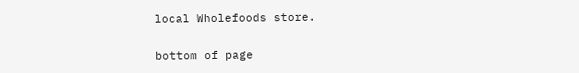local Wholefoods store.

bottom of page